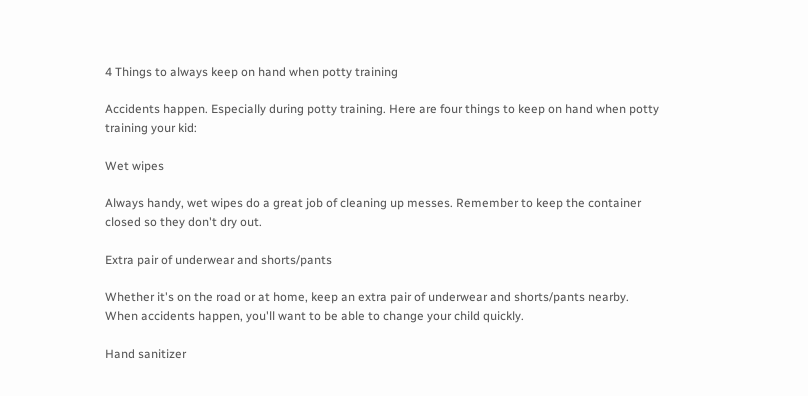4 Things to always keep on hand when potty training

Accidents happen. Especially during potty training. Here are four things to keep on hand when potty training your kid:

Wet wipes

Always handy, wet wipes do a great job of cleaning up messes. Remember to keep the container closed so they don't dry out.

Extra pair of underwear and shorts/pants

Whether it's on the road or at home, keep an extra pair of underwear and shorts/pants nearby. When accidents happen, you'll want to be able to change your child quickly.

Hand sanitizer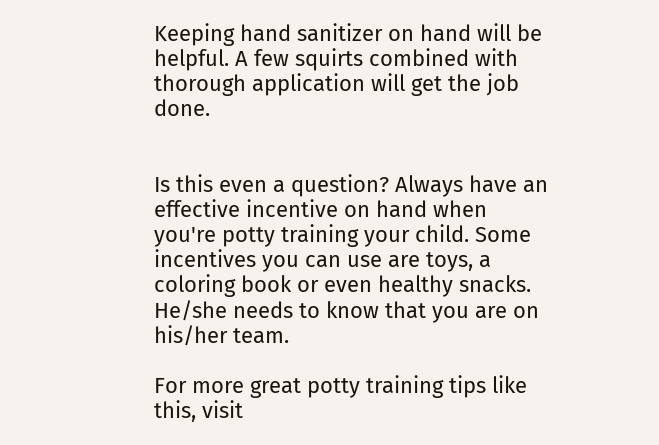Keeping hand sanitizer on hand will be helpful. A few squirts combined with thorough application will get the job done.


Is this even a question? Always have an effective incentive on hand when you're potty training your child. Some incentives you can use are toys, a coloring book or even healthy snacks. He/she needs to know that you are on his/her team.

For more great potty training tips like this, visit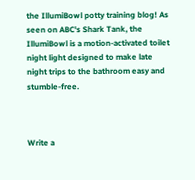the IllumiBowl potty training blog! As seen on ABC's Shark Tank, the IllumiBowl is a motion-activated toilet night light designed to make late night trips to the bathroom easy and stumble-free.



Write a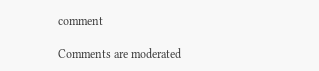comment

Comments are moderated